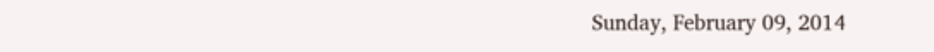Sunday, February 09, 2014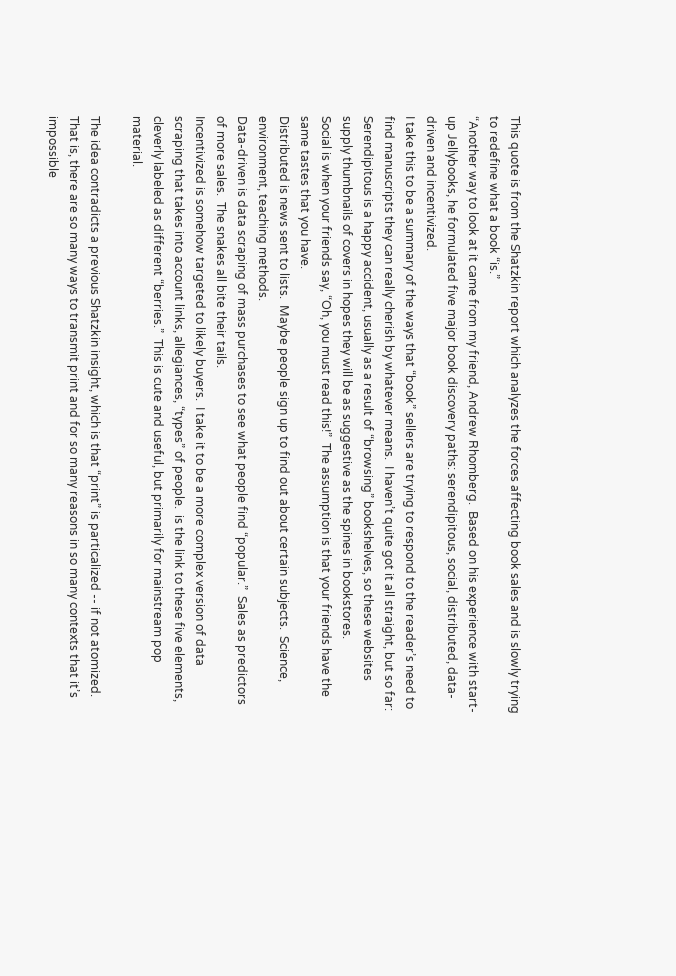This quote is from the Shatzkin report which analyzes the forces affecting book sales and is slowly trying to redefine what a book “is.”
“Another way to look at it came from my friend, Andrew Rhomberg.  Based on his experience with start-up Jellybooks, he formulated five major book discovery paths: serendipitous, social, distributed, data-driven and incentivized.
I take this to be a summary of the ways that “book” sellers are trying to respond to the reader’s need to find manuscripts they can really cherish by whatever means.  I haven’t quite got it all straight, but so far:
Serendipitous is a happy accident, usually as a result of “browsing” bookshelves, so these websites supply thumbnails of covers in hopes they will be as suggestive as the spines in bookstores.
Social is when your friends say, “Oh, you must read this!”  The assumption is that your friends have the same tastes that you have.
Distributed is news sent to lists.  Maybe people sign up to find out about certain subjects.  Science, environment, teaching methods.
Data-driven is data scraping of mass purchases to see what people find “popular.”  Sales as predictors of more sales.  The snakes all bite their tails.
Incentivized is somehow targeted to likely buyers.  I take it to be a more complex version of data scraping that takes into account links, allegiances, “types” of people.  is the link to these five elements, cleverly labeled as different “berries.”  This is cute and useful, but primarily for mainstream pop material.

The idea contradicts a previous Shatzkin insight, which is that “print” is particalized -- if not atomized.  That is, there are so many ways to transmit print and for so many reasons in so many contexts that it’s impossible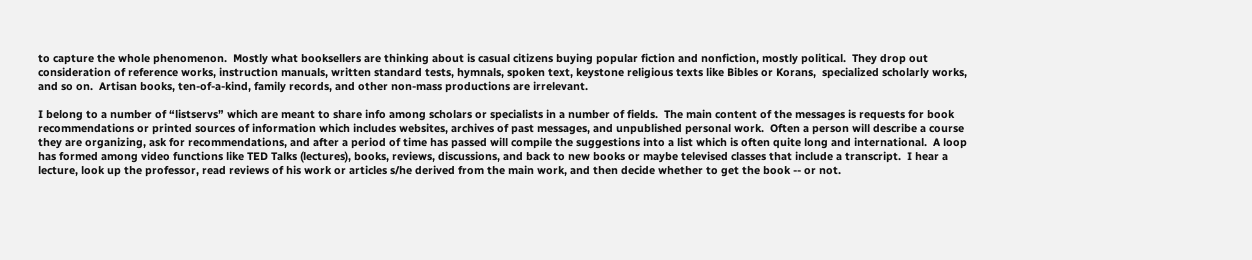to capture the whole phenomenon.  Mostly what booksellers are thinking about is casual citizens buying popular fiction and nonfiction, mostly political.  They drop out consideration of reference works, instruction manuals, written standard tests, hymnals, spoken text, keystone religious texts like Bibles or Korans,  specialized scholarly works, and so on.  Artisan books, ten-of-a-kind, family records, and other non-mass productions are irrelevant.

I belong to a number of “listservs” which are meant to share info among scholars or specialists in a number of fields.  The main content of the messages is requests for book recommendations or printed sources of information which includes websites, archives of past messages, and unpublished personal work.  Often a person will describe a course they are organizing, ask for recommendations, and after a period of time has passed will compile the suggestions into a list which is often quite long and international.  A loop has formed among video functions like TED Talks (lectures), books, reviews, discussions, and back to new books or maybe televised classes that include a transcript.  I hear a lecture, look up the professor, read reviews of his work or articles s/he derived from the main work, and then decide whether to get the book -- or not.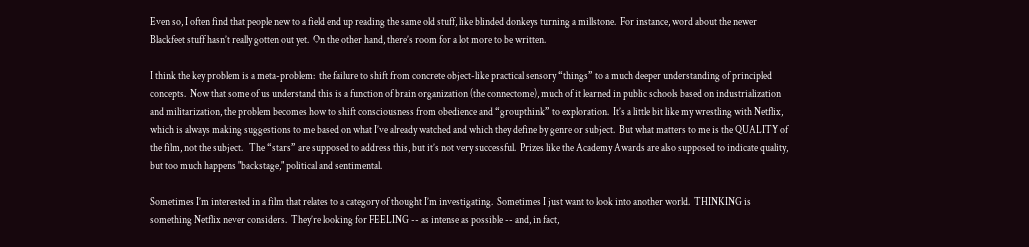Even so, I often find that people new to a field end up reading the same old stuff, like blinded donkeys turning a millstone.  For instance, word about the newer Blackfeet stuff hasn’t really gotten out yet.  On the other hand, there’s room for a lot more to be written.

I think the key problem is a meta-problem:  the failure to shift from concrete object-like practical sensory “things” to a much deeper understanding of principled concepts.  Now that some of us understand this is a function of brain organization (the connectome), much of it learned in public schools based on industrialization and militarization, the problem becomes how to shift consciousness from obedience and “groupthink” to exploration.  It’s a little bit like my wrestling with Netflix, which is always making suggestions to me based on what I’ve already watched and which they define by genre or subject.  But what matters to me is the QUALITY of the film, not the subject.   The “stars” are supposed to address this, but it’s not very successful.  Prizes like the Academy Awards are also supposed to indicate quality, but too much happens "backstage," political and sentimental.

Sometimes I’m interested in a film that relates to a category of thought I’m investigating.  Sometimes I just want to look into another world.  THINKING is something Netflix never considers.  They’re looking for FEELING -- as intense as possible -- and, in fact,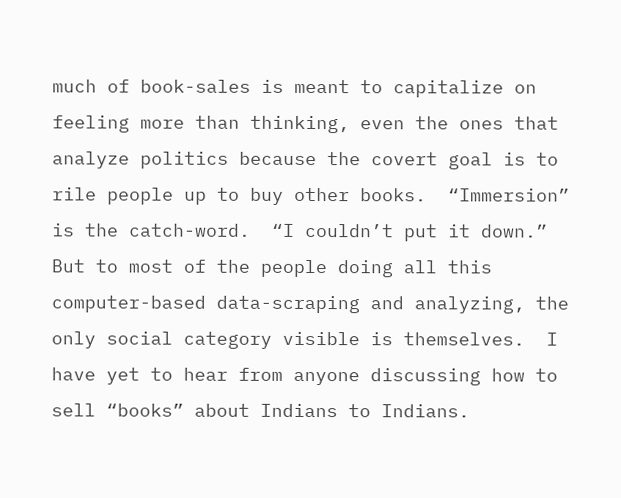much of book-sales is meant to capitalize on feeling more than thinking, even the ones that analyze politics because the covert goal is to rile people up to buy other books.  “Immersion” is the catch-word.  “I couldn’t put it down.”
But to most of the people doing all this computer-based data-scraping and analyzing, the only social category visible is themselves.  I have yet to hear from anyone discussing how to sell “books” about Indians to Indians.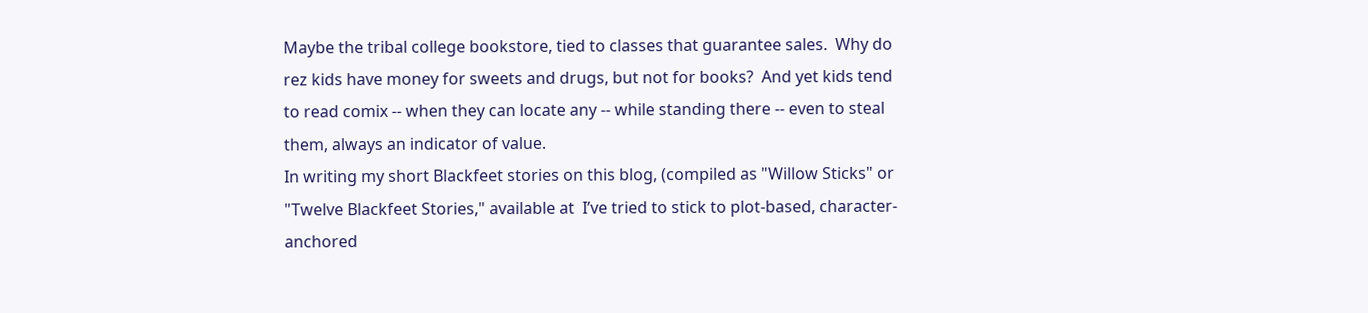Maybe the tribal college bookstore, tied to classes that guarantee sales.  Why do rez kids have money for sweets and drugs, but not for books?  And yet kids tend to read comix -- when they can locate any -- while standing there -- even to steal them, always an indicator of value.
In writing my short Blackfeet stories on this blog, (compiled as "Willow Sticks" or "Twelve Blackfeet Stories," available at  I’ve tried to stick to plot-based, character-anchored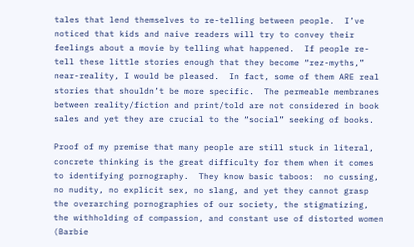tales that lend themselves to re-telling between people.  I’ve noticed that kids and naive readers will try to convey their feelings about a movie by telling what happened.  If people re-tell these little stories enough that they become “rez-myths,” near-reality, I would be pleased.  In fact, some of them ARE real stories that shouldn’t be more specific.  The permeable membranes between reality/fiction and print/told are not considered in book sales and yet they are crucial to the “social” seeking of books.

Proof of my premise that many people are still stuck in literal, concrete thinking is the great difficulty for them when it comes to identifying pornography.  They know basic taboos:  no cussing, no nudity, no explicit sex, no slang, and yet they cannot grasp the overarching pornographies of our society, the stigmatizing, the withholding of compassion, and constant use of distorted women (Barbie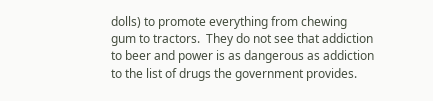dolls) to promote everything from chewing gum to tractors.  They do not see that addiction to beer and power is as dangerous as addiction to the list of drugs the government provides.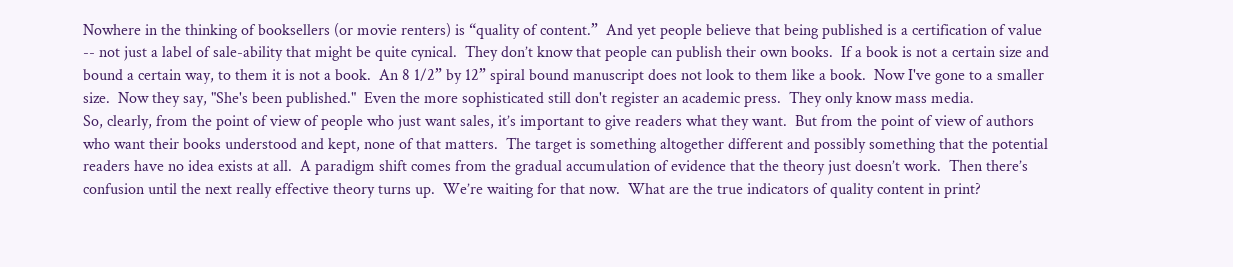Nowhere in the thinking of booksellers (or movie renters) is “quality of content.”  And yet people believe that being published is a certification of value -- not just a label of sale-ability that might be quite cynical.  They don’t know that people can publish their own books.  If a book is not a certain size and bound a certain way, to them it is not a book.  An 8 1/2” by 12” spiral bound manuscript does not look to them like a book.  Now I've gone to a smaller size.  Now they say, "She's been published."  Even the more sophisticated still don't register an academic press.  They only know mass media.
So, clearly, from the point of view of people who just want sales, it’s important to give readers what they want.  But from the point of view of authors who want their books understood and kept, none of that matters.  The target is something altogether different and possibly something that the potential readers have no idea exists at all.  A paradigm shift comes from the gradual accumulation of evidence that the theory just doesn’t work.  Then there’s confusion until the next really effective theory turns up.  We’re waiting for that now.  What are the true indicators of quality content in print?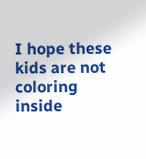I hope these kids are not coloring inside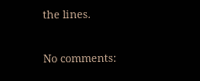the lines.

No comments: